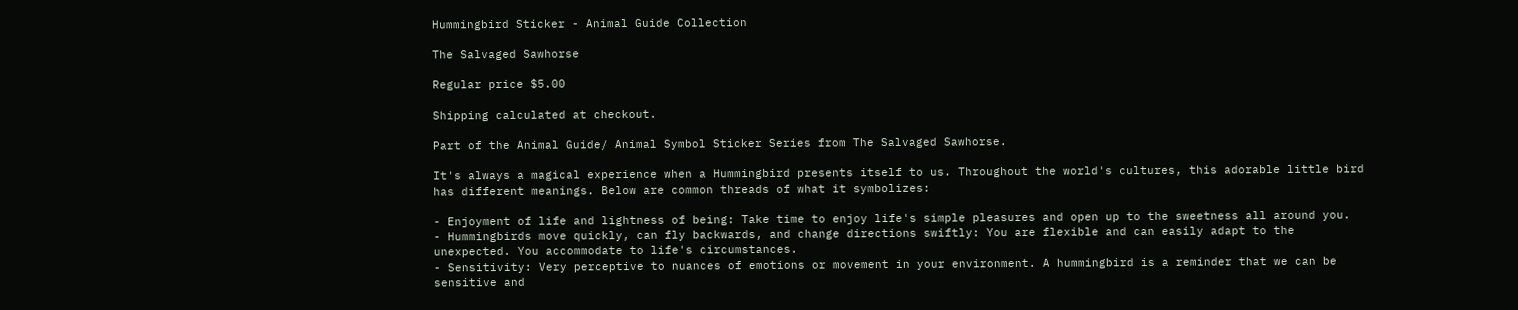Hummingbird Sticker - Animal Guide Collection

The Salvaged Sawhorse

Regular price $5.00

Shipping calculated at checkout.

Part of the Animal Guide/ Animal Symbol Sticker Series from The Salvaged Sawhorse.

It's always a magical experience when a Hummingbird presents itself to us. Throughout the world's cultures, this adorable little bird has different meanings. Below are common threads of what it symbolizes:

- Enjoyment of life and lightness of being: Take time to enjoy life's simple pleasures and open up to the sweetness all around you.
- Hummingbirds move quickly, can fly backwards, and change directions swiftly: You are flexible and can easily adapt to the unexpected. You accommodate to life's circumstances.
- Sensitivity: Very perceptive to nuances of emotions or movement in your environment. A hummingbird is a reminder that we can be sensitive and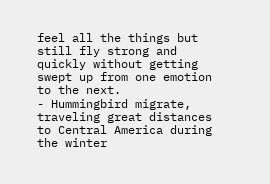feel all the things but still fly strong and quickly without getting swept up from one emotion to the next.
- Hummingbird migrate, traveling great distances to Central America during the winter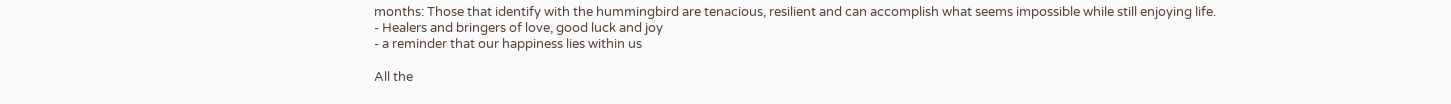months: Those that identify with the hummingbird are tenacious, resilient and can accomplish what seems impossible while still enjoying life.
- Healers and bringers of love, good luck and joy
- a reminder that our happiness lies within us

All the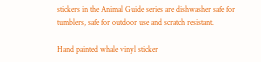stickers in the Animal Guide series are dishwasher safe for tumblers, safe for outdoor use and scratch resistant.

Hand painted whale vinyl sticker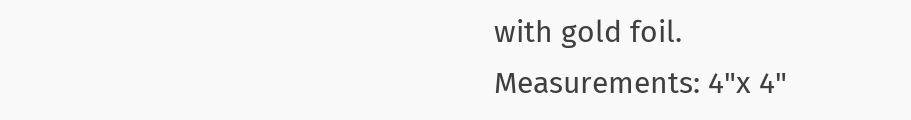with gold foil.
Measurements: 4"x 4"